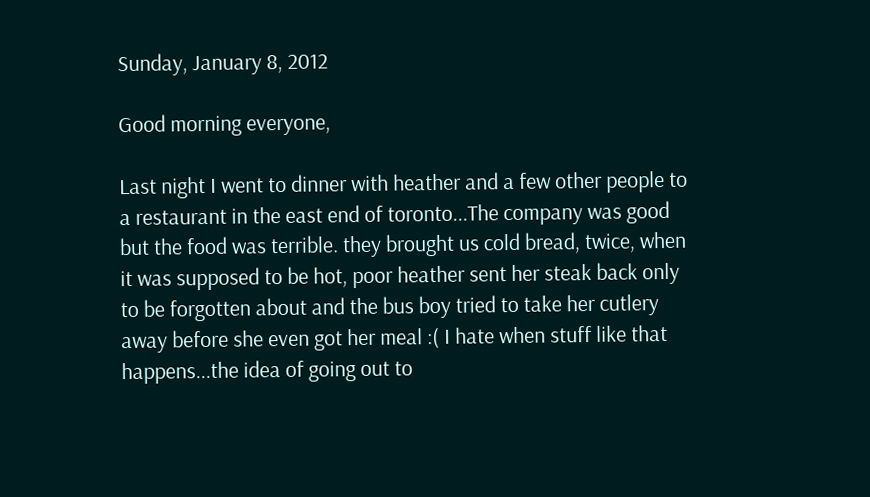Sunday, January 8, 2012

Good morning everyone,

Last night I went to dinner with heather and a few other people to a restaurant in the east end of toronto...The company was good but the food was terrible. they brought us cold bread, twice, when it was supposed to be hot, poor heather sent her steak back only to be forgotten about and the bus boy tried to take her cutlery away before she even got her meal :( I hate when stuff like that happens...the idea of going out to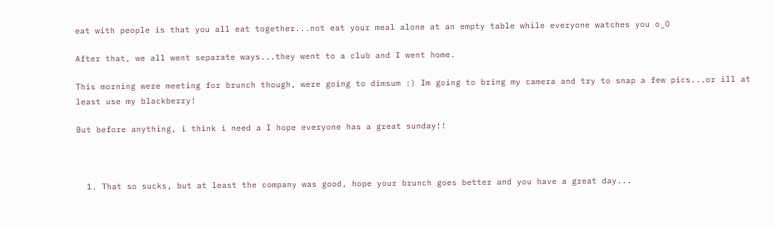eat with people is that you all eat together...not eat your meal alone at an empty table while everyone watches you o_O

After that, we all went separate ways...they went to a club and I went home.

This morning were meeting for brunch though, were going to dimsum :) Im going to bring my camera and try to snap a few pics...or ill at least use my blackberry!

But before anything, i think i need a I hope everyone has a great sunday!!



  1. That so sucks, but at least the company was good, hope your brunch goes better and you have a great day...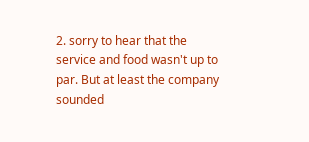2. sorry to hear that the service and food wasn't up to par. But at least the company sounded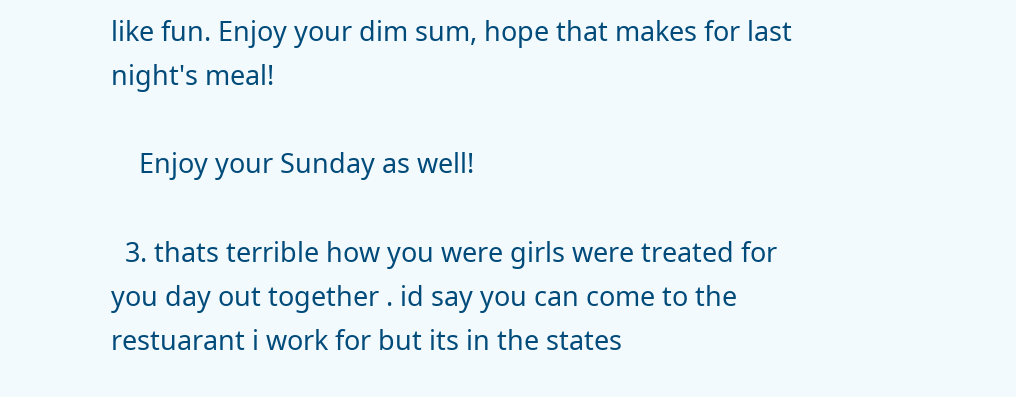like fun. Enjoy your dim sum, hope that makes for last night's meal!

    Enjoy your Sunday as well!

  3. thats terrible how you were girls were treated for you day out together . id say you can come to the restuarant i work for but its in the states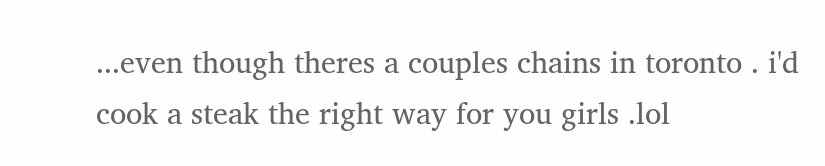...even though theres a couples chains in toronto . i'd cook a steak the right way for you girls .lol